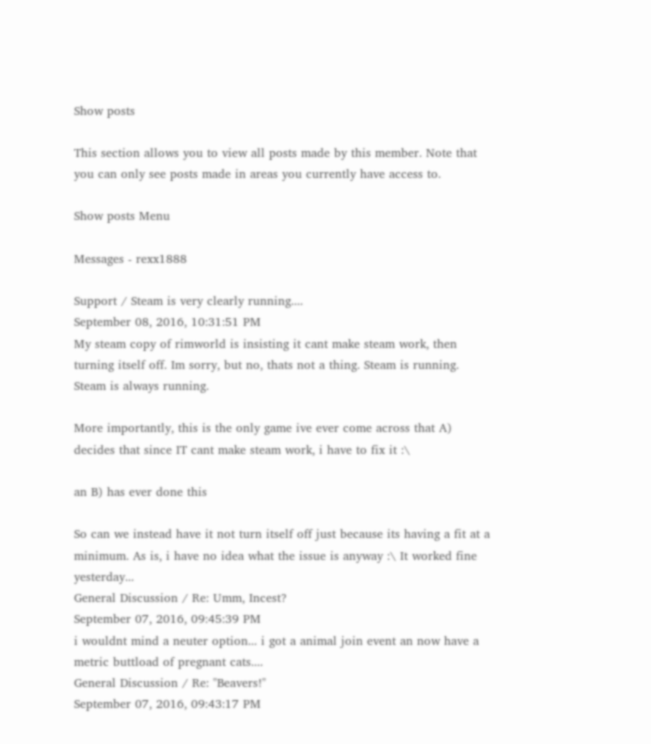Show posts

This section allows you to view all posts made by this member. Note that you can only see posts made in areas you currently have access to.

Show posts Menu

Messages - rexx1888

Support / Steam is very clearly running....
September 08, 2016, 10:31:51 PM
My steam copy of rimworld is insisting it cant make steam work, then turning itself off. Im sorry, but no, thats not a thing. Steam is running. Steam is always running.

More importantly, this is the only game ive ever come across that A) decides that since IT cant make steam work, i have to fix it :\

an B) has ever done this

So can we instead have it not turn itself off just because its having a fit at a minimum. As is, i have no idea what the issue is anyway :\ It worked fine yesterday...
General Discussion / Re: Umm, Incest?
September 07, 2016, 09:45:39 PM
i wouldnt mind a neuter option... i got a animal join event an now have a metric buttload of pregnant cats....
General Discussion / Re: "Beavers!"
September 07, 2016, 09:43:17 PM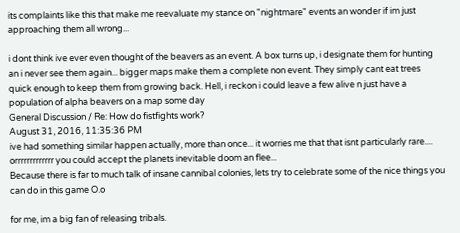its complaints like this that make me reevaluate my stance on "nightmare" events an wonder if im just approaching them all wrong...

i dont think ive ever even thought of the beavers as an event. A box turns up, i designate them for hunting an i never see them again... bigger maps make them a complete non event. They simply cant eat trees quick enough to keep them from growing back. Hell, i reckon i could leave a few alive n just have a population of alpha beavers on a map some day
General Discussion / Re: How do fistfights work?
August 31, 2016, 11:35:36 PM
ive had something similar happen actually, more than once... it worries me that that isnt particularly rare....
orrrrrrrrrrrrr you could accept the planets inevitable doom an flee...
Because there is far to much talk of insane cannibal colonies, lets try to celebrate some of the nice things you can do in this game O.o

for me, im a big fan of releasing tribals.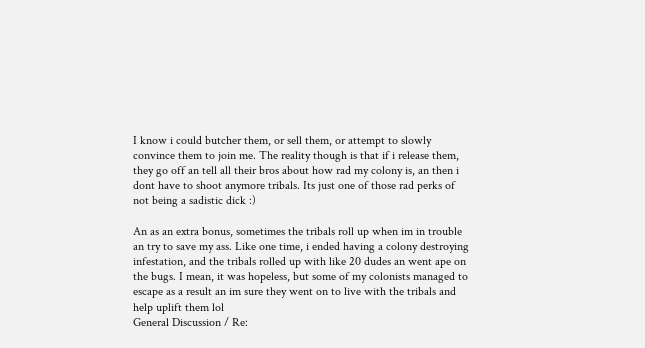I know i could butcher them, or sell them, or attempt to slowly convince them to join me. The reality though is that if i release them, they go off an tell all their bros about how rad my colony is, an then i dont have to shoot anymore tribals. Its just one of those rad perks of not being a sadistic dick :)

An as an extra bonus, sometimes the tribals roll up when im in trouble an try to save my ass. Like one time, i ended having a colony destroying infestation, and the tribals rolled up with like 20 dudes an went ape on the bugs. I mean, it was hopeless, but some of my colonists managed to escape as a result an im sure they went on to live with the tribals and help uplift them lol
General Discussion / Re: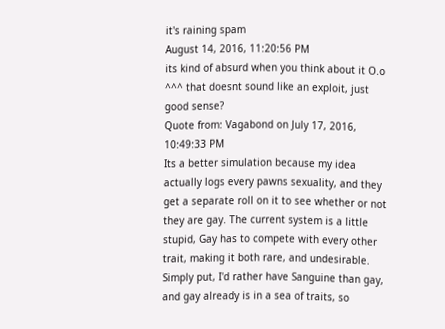it's raining spam
August 14, 2016, 11:20:56 PM
its kind of absurd when you think about it O.o
^^^ that doesnt sound like an exploit, just good sense?
Quote from: Vagabond on July 17, 2016, 10:49:33 PM
Its a better simulation because my idea actually logs every pawns sexuality, and they get a separate roll on it to see whether or not they are gay. The current system is a little stupid, Gay has to compete with every other trait, making it both rare, and undesirable. Simply put, I'd rather have Sanguine than gay, and gay already is in a sea of traits, so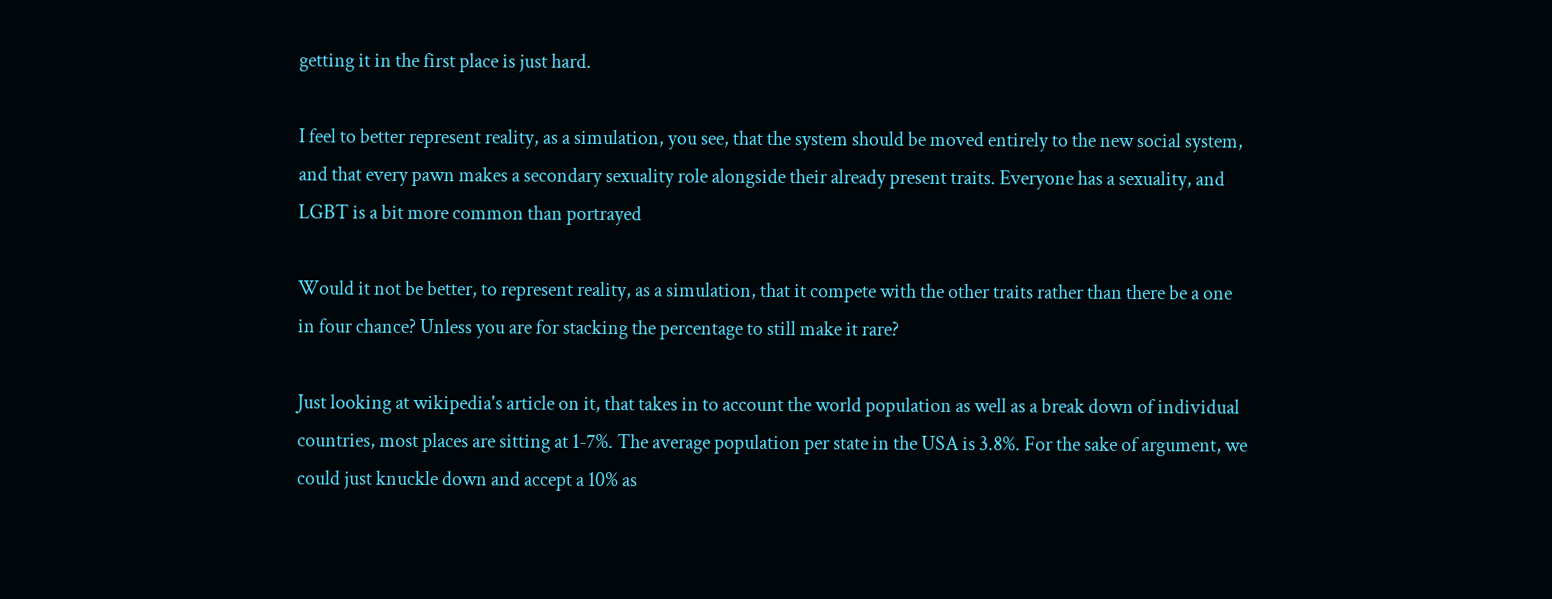getting it in the first place is just hard.

I feel to better represent reality, as a simulation, you see, that the system should be moved entirely to the new social system, and that every pawn makes a secondary sexuality role alongside their already present traits. Everyone has a sexuality, and LGBT is a bit more common than portrayed

Would it not be better, to represent reality, as a simulation, that it compete with the other traits rather than there be a one in four chance? Unless you are for stacking the percentage to still make it rare?

Just looking at wikipedia's article on it, that takes in to account the world population as well as a break down of individual countries, most places are sitting at 1-7%. The average population per state in the USA is 3.8%. For the sake of argument, we could just knuckle down and accept a 10% as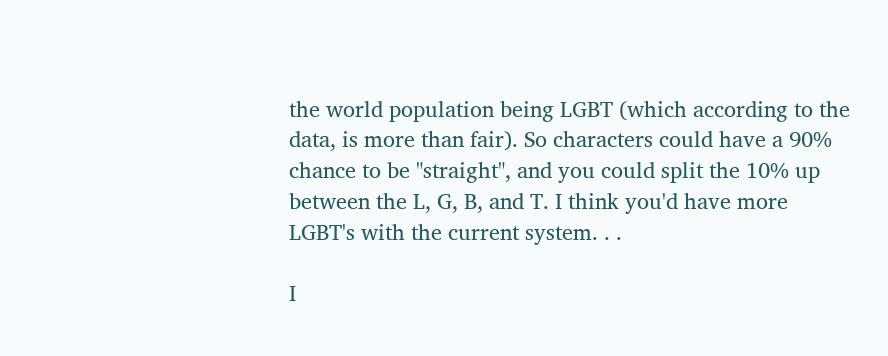the world population being LGBT (which according to the data, is more than fair). So characters could have a 90% chance to be "straight", and you could split the 10% up between the L, G, B, and T. I think you'd have more LGBT's with the current system. . .

I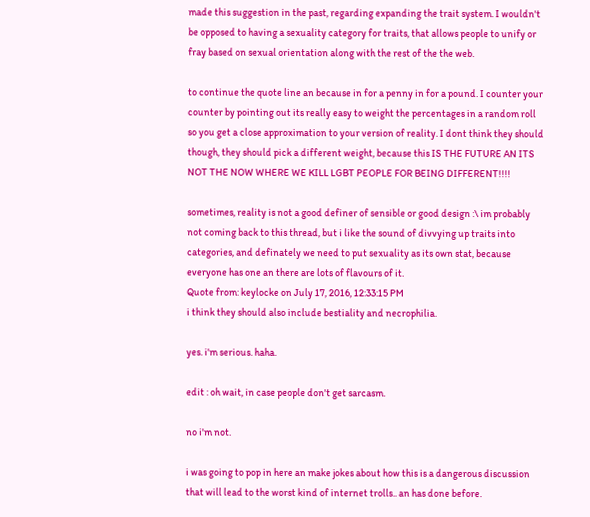made this suggestion in the past, regarding expanding the trait system. I wouldn't be opposed to having a sexuality category for traits, that allows people to unify or fray based on sexual orientation along with the rest of the the web.

to continue the quote line an because in for a penny in for a pound. I counter your counter by pointing out its really easy to weight the percentages in a random roll so you get a close approximation to your version of reality. I dont think they should though, they should pick a different weight, because this IS THE FUTURE AN ITS NOT THE NOW WHERE WE KILL LGBT PEOPLE FOR BEING DIFFERENT!!!!

sometimes, reality is not a good definer of sensible or good design :\ im probably not coming back to this thread, but i like the sound of divvying up traits into categories, and definately we need to put sexuality as its own stat, because everyone has one an there are lots of flavours of it.
Quote from: keylocke on July 17, 2016, 12:33:15 PM
i think they should also include bestiality and necrophilia.

yes. i'm serious. haha.

edit : oh wait, in case people don't get sarcasm.

no i'm not.

i was going to pop in here an make jokes about how this is a dangerous discussion that will lead to the worst kind of internet trolls.. an has done before.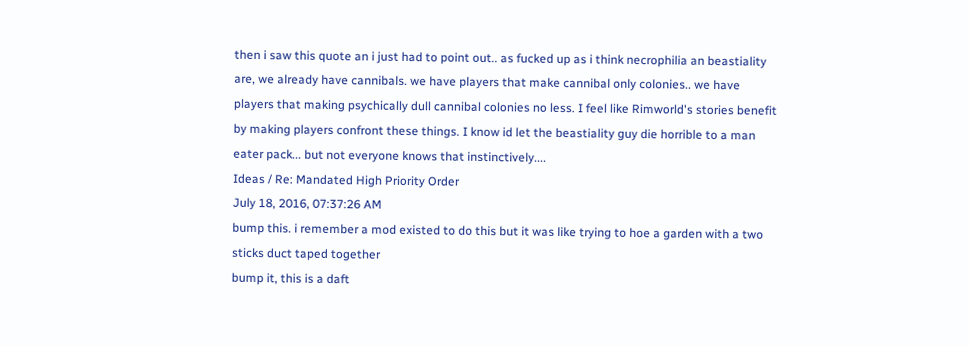then i saw this quote an i just had to point out.. as fucked up as i think necrophilia an beastiality are, we already have cannibals. we have players that make cannibal only colonies.. we have players that making psychically dull cannibal colonies no less. I feel like Rimworld's stories benefit by making players confront these things. I know id let the beastiality guy die horrible to a man eater pack... but not everyone knows that instinctively....
Ideas / Re: Mandated High Priority Order
July 18, 2016, 07:37:26 AM
bump this. i remember a mod existed to do this but it was like trying to hoe a garden with a two sticks duct taped together
bump it, this is a daft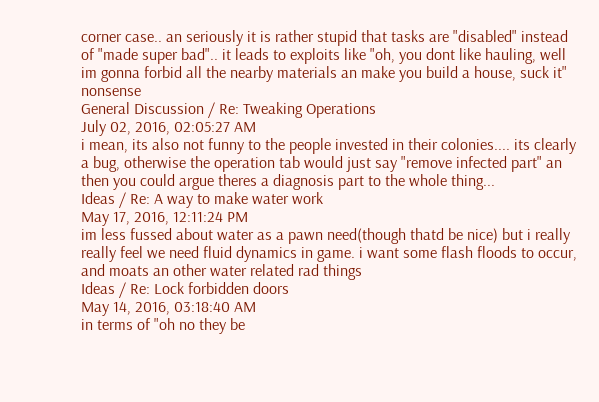corner case.. an seriously it is rather stupid that tasks are "disabled" instead of "made super bad".. it leads to exploits like "oh, you dont like hauling, well im gonna forbid all the nearby materials an make you build a house, suck it" nonsense
General Discussion / Re: Tweaking Operations
July 02, 2016, 02:05:27 AM
i mean, its also not funny to the people invested in their colonies.... its clearly a bug, otherwise the operation tab would just say "remove infected part" an then you could argue theres a diagnosis part to the whole thing...
Ideas / Re: A way to make water work
May 17, 2016, 12:11:24 PM
im less fussed about water as a pawn need(though thatd be nice) but i really really feel we need fluid dynamics in game. i want some flash floods to occur, and moats an other water related rad things
Ideas / Re: Lock forbidden doors
May 14, 2016, 03:18:40 AM
in terms of "oh no they be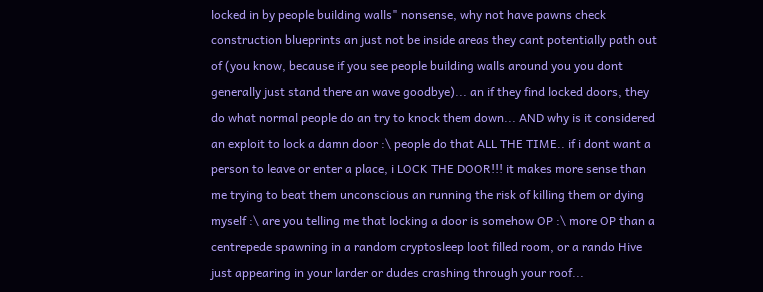locked in by people building walls" nonsense, why not have pawns check construction blueprints an just not be inside areas they cant potentially path out of (you know, because if you see people building walls around you you dont generally just stand there an wave goodbye)... an if they find locked doors, they do what normal people do an try to knock them down... AND why is it considered an exploit to lock a damn door :\ people do that ALL THE TIME.. if i dont want a person to leave or enter a place, i LOCK THE DOOR!!! it makes more sense than me trying to beat them unconscious an running the risk of killing them or dying myself :\ are you telling me that locking a door is somehow OP :\ more OP than a centrepede spawning in a random cryptosleep loot filled room, or a rando Hive just appearing in your larder or dudes crashing through your roof...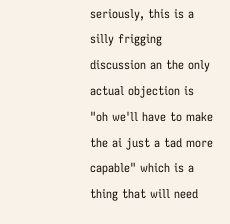seriously, this is a silly frigging discussion an the only actual objection is "oh we'll have to make the ai just a tad more capable" which is a thing that will need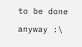to be done anyway :\